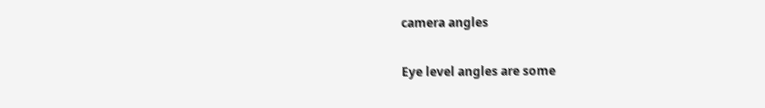camera angles

Eye level angles are some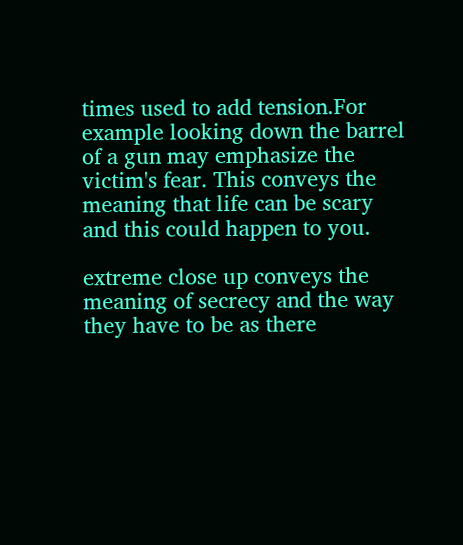times used to add tension.For example looking down the barrel of a gun may emphasize the victim's fear. This conveys the meaning that life can be scary and this could happen to you.

extreme close up conveys the meaning of secrecy and the way they have to be as there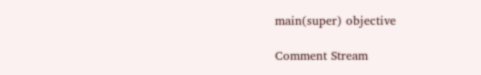main(super) objective

Comment Stream